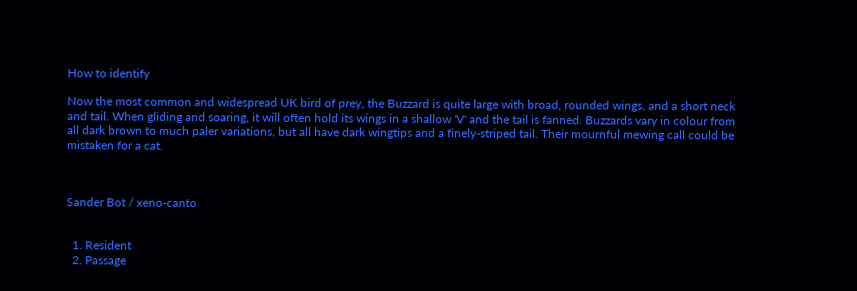How to identify

Now the most common and widespread UK bird of prey, the Buzzard is quite large with broad, rounded wings, and a short neck and tail. When gliding and soaring, it will often hold its wings in a shallow 'V' and the tail is fanned. Buzzards vary in colour from all dark brown to much paler variations, but all have dark wingtips and a finely-striped tail. Their mournful mewing call could be mistaken for a cat.



Sander Bot / xeno-canto


  1. Resident
  2. Passage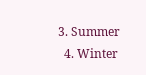3. Summer
  4. Winter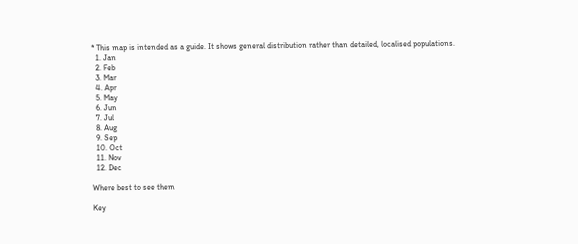* This map is intended as a guide. It shows general distribution rather than detailed, localised populations.
  1. Jan
  2. Feb
  3. Mar
  4. Apr
  5. May
  6. Jun
  7. Jul
  8. Aug
  9. Sep
  10. Oct
  11. Nov
  12. Dec

Where best to see them

Key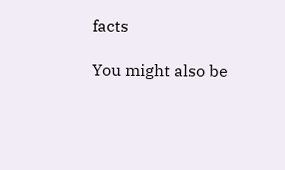facts

You might also be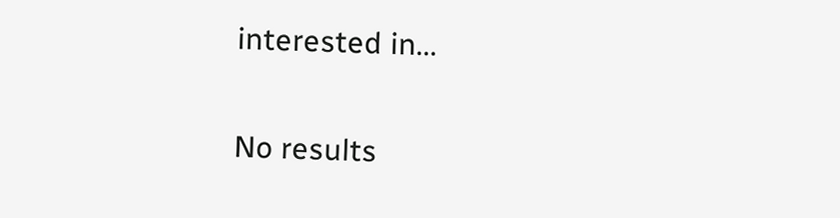interested in...

No results